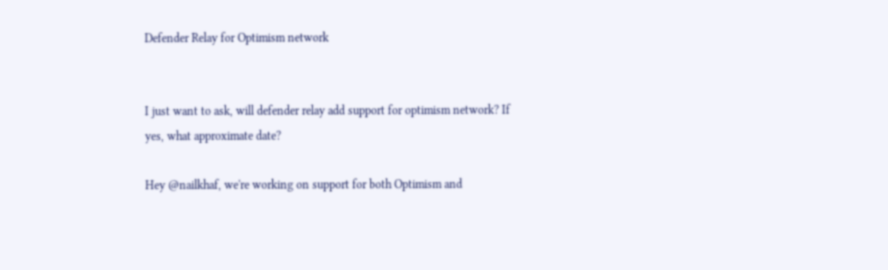Defender Relay for Optimism network


I just want to ask, will defender relay add support for optimism network? If yes, what approximate date?

Hey @nailkhaf, we're working on support for both Optimism and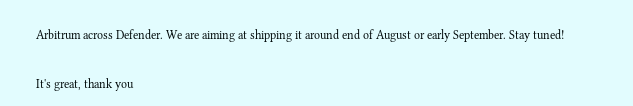Arbitrum across Defender. We are aiming at shipping it around end of August or early September. Stay tuned!

It's great, thank you